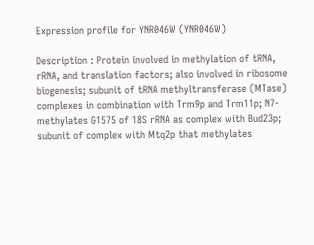Expression profile for YNR046W (YNR046W)

Description : Protein involved in methylation of tRNA, rRNA, and translation factors; also involved in ribosome biogenesis; subunit of tRNA methyltransferase (MTase) complexes in combination with Trm9p and Trm11p; N7-methylates G1575 of 18S rRNA as complex with Bud23p; subunit of complex with Mtq2p that methylates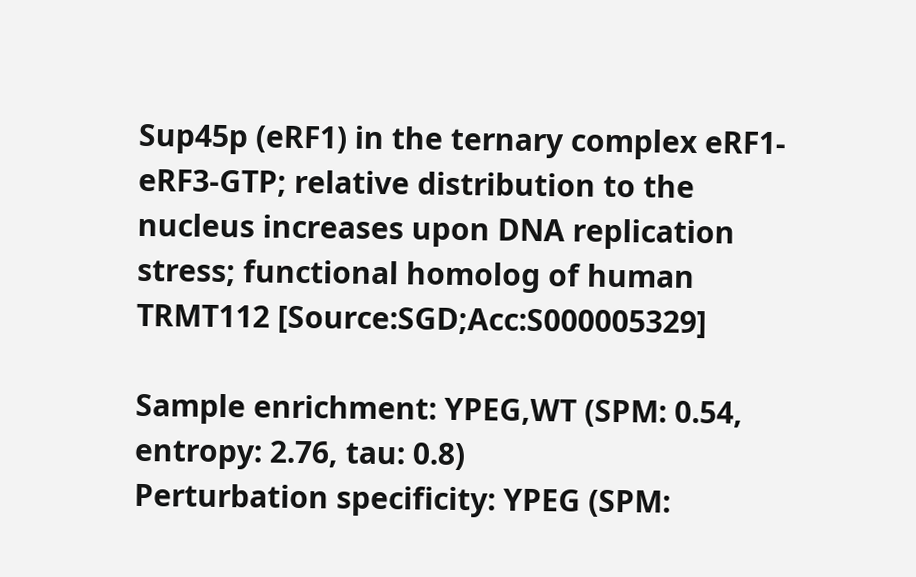Sup45p (eRF1) in the ternary complex eRF1-eRF3-GTP; relative distribution to the nucleus increases upon DNA replication stress; functional homolog of human TRMT112 [Source:SGD;Acc:S000005329]

Sample enrichment: YPEG,WT (SPM: 0.54, entropy: 2.76, tau: 0.8)
Perturbation specificity: YPEG (SPM: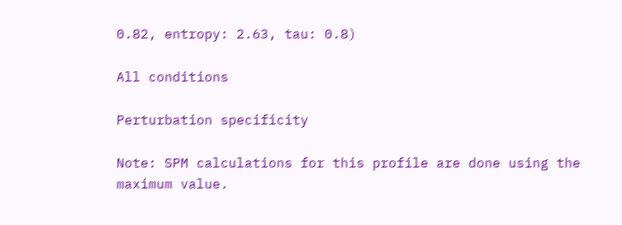0.82, entropy: 2.63, tau: 0.8)

All conditions

Perturbation specificity

Note: SPM calculations for this profile are done using the maximum value.